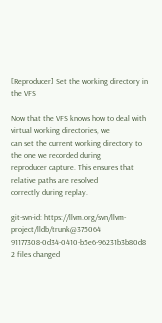[Reproducer] Set the working directory in the VFS

Now that the VFS knows how to deal with virtual working directories, we
can set the current working directory to the one we recorded during
reproducer capture. This ensures that relative paths are resolved
correctly during replay.

git-svn-id: https://llvm.org/svn/llvm-project/lldb/trunk@375064 91177308-0d34-0410-b5e6-96231b3b80d8
2 files changed